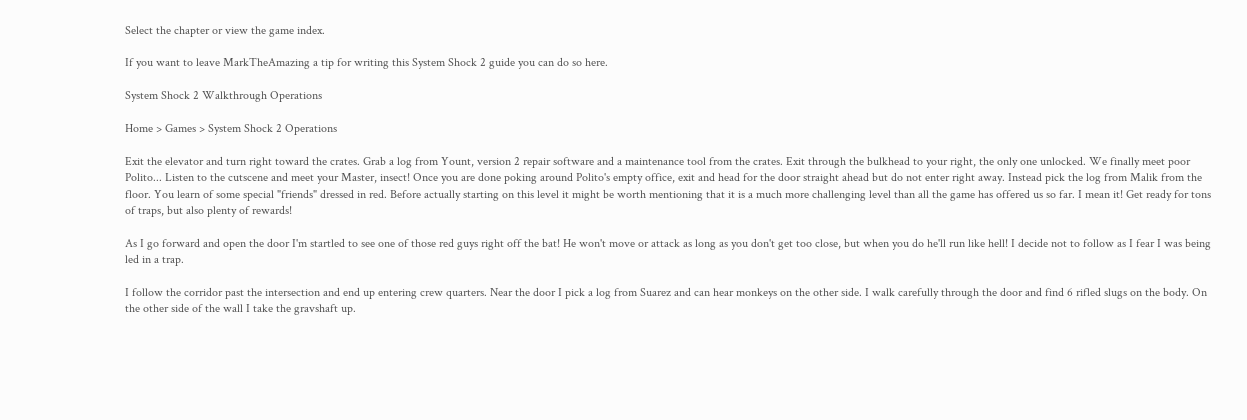Select the chapter or view the game index.

If you want to leave MarkTheAmazing a tip for writing this System Shock 2 guide you can do so here.

System Shock 2 Walkthrough Operations

Home > Games > System Shock 2 Operations

Exit the elevator and turn right toward the crates. Grab a log from Yount, version 2 repair software and a maintenance tool from the crates. Exit through the bulkhead to your right, the only one unlocked. We finally meet poor Polito... Listen to the cutscene and meet your Master, insect! Once you are done poking around Polito's empty office, exit and head for the door straight ahead but do not enter right away. Instead pick the log from Malik from the floor. You learn of some special "friends" dressed in red. Before actually starting on this level it might be worth mentioning that it is a much more challenging level than all the game has offered us so far. I mean it! Get ready for tons of traps, but also plenty of rewards!

As I go forward and open the door I'm startled to see one of those red guys right off the bat! He won't move or attack as long as you don't get too close, but when you do he'll run like hell! I decide not to follow as I fear I was being led in a trap.

I follow the corridor past the intersection and end up entering crew quarters. Near the door I pick a log from Suarez and can hear monkeys on the other side. I walk carefully through the door and find 6 rifled slugs on the body. On the other side of the wall I take the gravshaft up.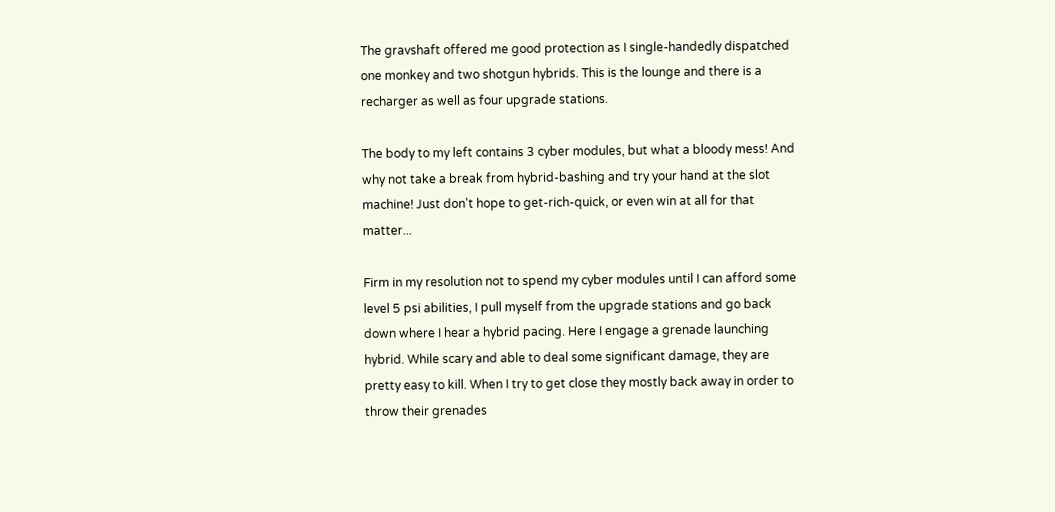The gravshaft offered me good protection as I single-handedly dispatched one monkey and two shotgun hybrids. This is the lounge and there is a recharger as well as four upgrade stations.

The body to my left contains 3 cyber modules, but what a bloody mess! And why not take a break from hybrid-bashing and try your hand at the slot machine! Just don't hope to get-rich-quick, or even win at all for that matter...

Firm in my resolution not to spend my cyber modules until I can afford some level 5 psi abilities, I pull myself from the upgrade stations and go back down where I hear a hybrid pacing. Here I engage a grenade launching hybrid. While scary and able to deal some significant damage, they are pretty easy to kill. When I try to get close they mostly back away in order to throw their grenades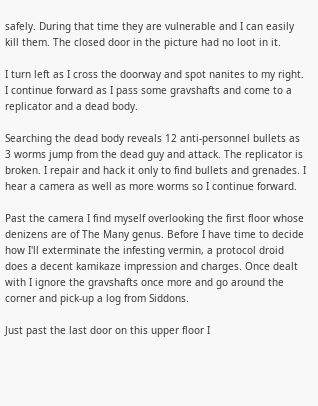safely. During that time they are vulnerable and I can easily kill them. The closed door in the picture had no loot in it.

I turn left as I cross the doorway and spot nanites to my right. I continue forward as I pass some gravshafts and come to a replicator and a dead body.

Searching the dead body reveals 12 anti-personnel bullets as 3 worms jump from the dead guy and attack. The replicator is broken. I repair and hack it only to find bullets and grenades. I hear a camera as well as more worms so I continue forward.

Past the camera I find myself overlooking the first floor whose denizens are of The Many genus. Before I have time to decide how I'll exterminate the infesting vermin, a protocol droid does a decent kamikaze impression and charges. Once dealt with I ignore the gravshafts once more and go around the corner and pick-up a log from Siddons.

Just past the last door on this upper floor I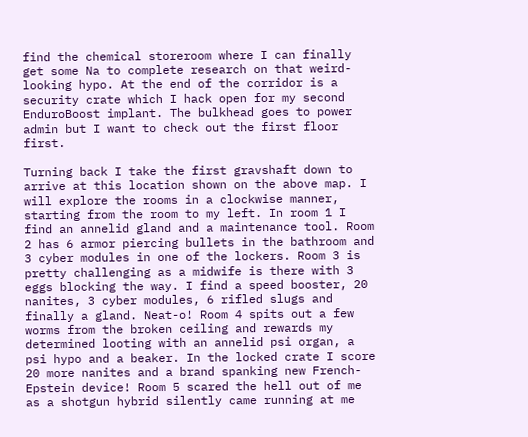find the chemical storeroom where I can finally get some Na to complete research on that weird-looking hypo. At the end of the corridor is a security crate which I hack open for my second EnduroBoost implant. The bulkhead goes to power admin but I want to check out the first floor first.

Turning back I take the first gravshaft down to arrive at this location shown on the above map. I will explore the rooms in a clockwise manner, starting from the room to my left. In room 1 I find an annelid gland and a maintenance tool. Room 2 has 6 armor piercing bullets in the bathroom and 3 cyber modules in one of the lockers. Room 3 is pretty challenging as a midwife is there with 3 eggs blocking the way. I find a speed booster, 20 nanites, 3 cyber modules, 6 rifled slugs and finally a gland. Neat-o! Room 4 spits out a few worms from the broken ceiling and rewards my determined looting with an annelid psi organ, a psi hypo and a beaker. In the locked crate I score 20 more nanites and a brand spanking new French-Epstein device! Room 5 scared the hell out of me as a shotgun hybrid silently came running at me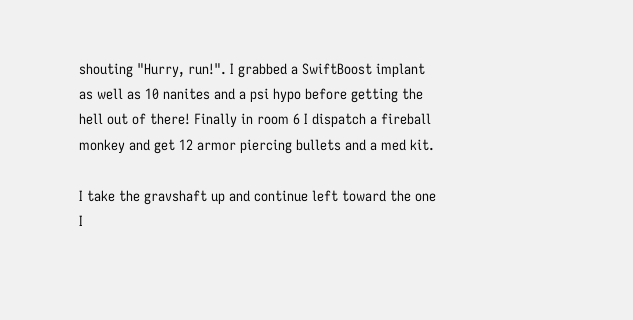shouting "Hurry, run!". I grabbed a SwiftBoost implant as well as 10 nanites and a psi hypo before getting the hell out of there! Finally in room 6 I dispatch a fireball monkey and get 12 armor piercing bullets and a med kit.

I take the gravshaft up and continue left toward the one I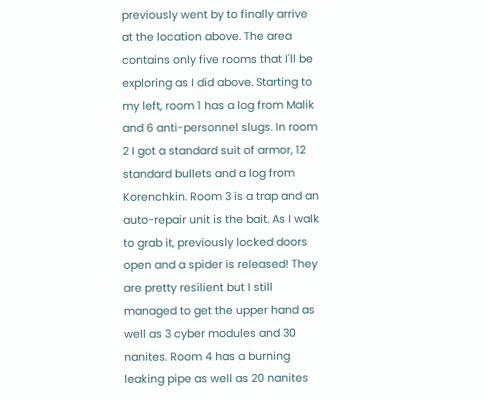previously went by to finally arrive at the location above. The area contains only five rooms that I'll be exploring as I did above. Starting to my left, room 1 has a log from Malik and 6 anti-personnel slugs. In room 2 I got a standard suit of armor, 12 standard bullets and a log from Korenchkin. Room 3 is a trap and an auto-repair unit is the bait. As I walk to grab it, previously locked doors open and a spider is released! They are pretty resilient but I still managed to get the upper hand as well as 3 cyber modules and 30 nanites. Room 4 has a burning leaking pipe as well as 20 nanites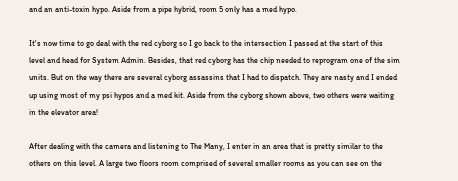and an anti-toxin hypo. Aside from a pipe hybrid, room 5 only has a med hypo.

It's now time to go deal with the red cyborg so I go back to the intersection I passed at the start of this level and head for System Admin. Besides, that red cyborg has the chip needed to reprogram one of the sim units. But on the way there are several cyborg assassins that I had to dispatch. They are nasty and I ended up using most of my psi hypos and a med kit. Aside from the cyborg shown above, two others were waiting in the elevator area!

After dealing with the camera and listening to The Many, I enter in an area that is pretty similar to the others on this level. A large two floors room comprised of several smaller rooms as you can see on the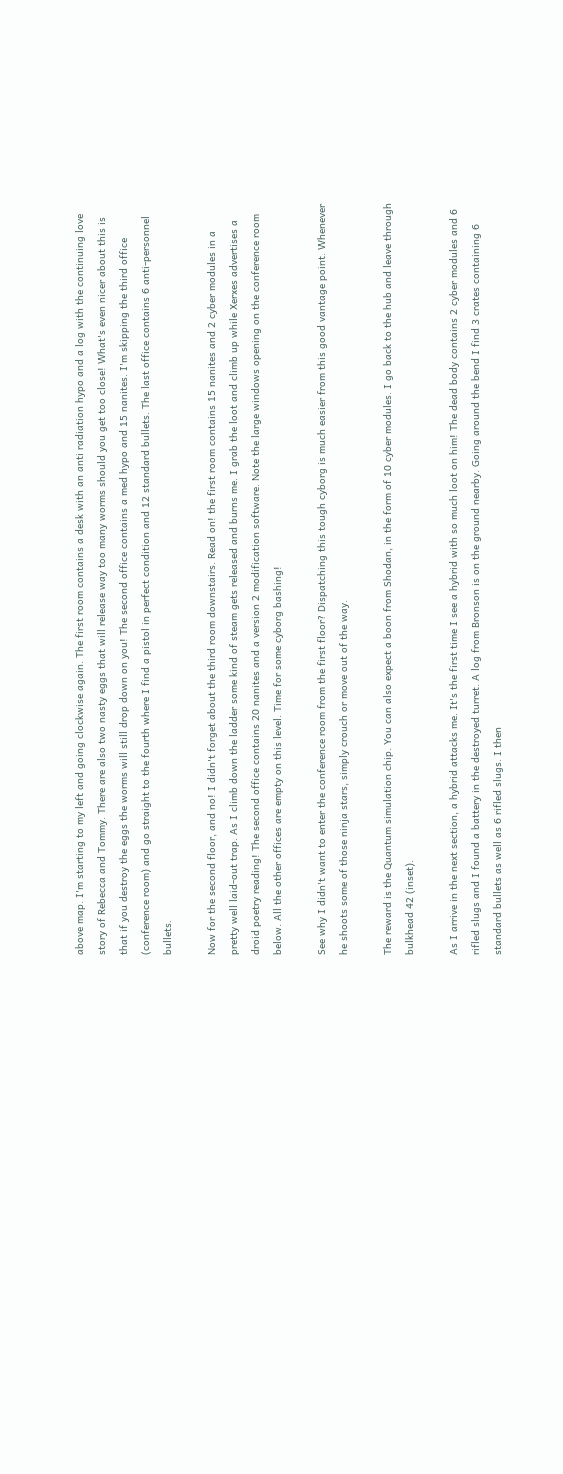above map. I'm starting to my left and going clockwise again. The first room contains a desk with an anti radiation hypo and a log with the continuing love story of Rebecca and Tommy. There are also two nasty eggs that will release way too many worms should you get too close! What's even nicer about this is that if you destroy the eggs the worms will still drop down on you! The second office contains a med hypo and 15 nanites. I'm skipping the third office (conference room) and go straight to the fourth where I find a pistol in perfect condition and 12 standard bullets. The last office contains 6 anti-personnel bullets.

Now for the second floor, and no! I didn't forget about the third room downstairs. Read on! the first room contains 15 nanites and 2 cyber modules in a pretty well laid-out trap. As I climb down the ladder some kind of steam gets released and burns me. I grab the loot and climb up while Xerxes advertises a droid poetry reading! The second office contains 20 nanites and a version 2 modification software. Note the large windows opening on the conference room below. All the other offices are empty on this level. Time for some cyborg bashing!

See why I didn't want to enter the conference room from the first floor? Dispatching this tough cyborg is much easier from this good vantage point. Whenever he shoots some of those ninja stars, simply crouch or move out of the way.

The reward is the Quantum simulation chip. You can also expect a boon from Shodan, in the form of 10 cyber modules. I go back to the hub and leave through bulkhead 42 (inset).

As I arrive in the next section, a hybrid attacks me. It's the first time I see a hybrid with so much loot on him! The dead body contains 2 cyber modules and 6 rifled slugs and I found a battery in the destroyed turret. A log from Bronson is on the ground nearby. Going around the bend I find 3 crates containing 6 standard bullets as well as 6 rifled slugs. I then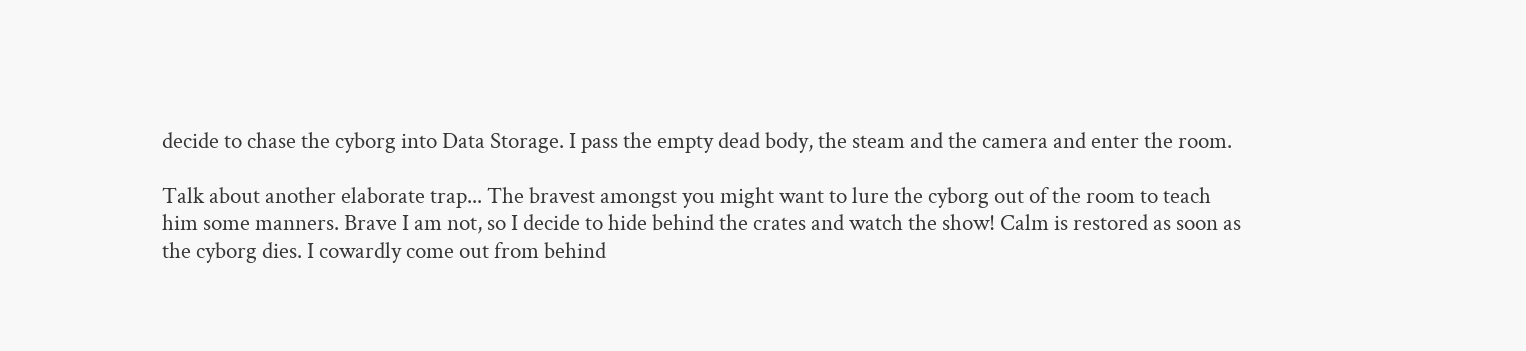decide to chase the cyborg into Data Storage. I pass the empty dead body, the steam and the camera and enter the room.

Talk about another elaborate trap... The bravest amongst you might want to lure the cyborg out of the room to teach him some manners. Brave I am not, so I decide to hide behind the crates and watch the show! Calm is restored as soon as the cyborg dies. I cowardly come out from behind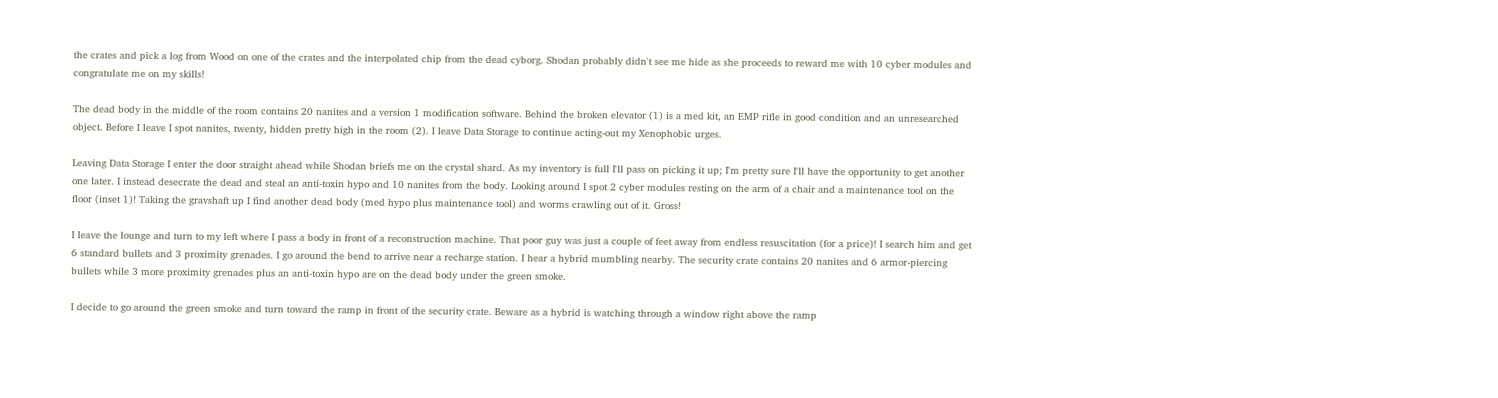the crates and pick a log from Wood on one of the crates and the interpolated chip from the dead cyborg. Shodan probably didn't see me hide as she proceeds to reward me with 10 cyber modules and congratulate me on my skills!

The dead body in the middle of the room contains 20 nanites and a version 1 modification software. Behind the broken elevator (1) is a med kit, an EMP rifle in good condition and an unresearched object. Before I leave I spot nanites, twenty, hidden pretty high in the room (2). I leave Data Storage to continue acting-out my Xenophobic urges.

Leaving Data Storage I enter the door straight ahead while Shodan briefs me on the crystal shard. As my inventory is full I'll pass on picking it up; I'm pretty sure I'll have the opportunity to get another one later. I instead desecrate the dead and steal an anti-toxin hypo and 10 nanites from the body. Looking around I spot 2 cyber modules resting on the arm of a chair and a maintenance tool on the floor (inset 1)! Taking the gravshaft up I find another dead body (med hypo plus maintenance tool) and worms crawling out of it. Gross!

I leave the lounge and turn to my left where I pass a body in front of a reconstruction machine. That poor guy was just a couple of feet away from endless resuscitation (for a price)! I search him and get 6 standard bullets and 3 proximity grenades. I go around the bend to arrive near a recharge station. I hear a hybrid mumbling nearby. The security crate contains 20 nanites and 6 armor-piercing bullets while 3 more proximity grenades plus an anti-toxin hypo are on the dead body under the green smoke.

I decide to go around the green smoke and turn toward the ramp in front of the security crate. Beware as a hybrid is watching through a window right above the ramp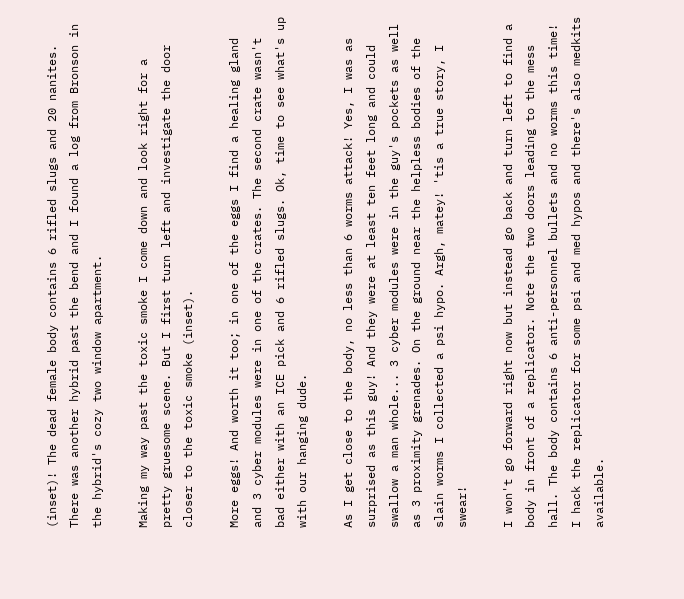(inset)! The dead female body contains 6 rifled slugs and 20 nanites. There was another hybrid past the bend and I found a log from Bronson in the hybrid's cozy two window apartment.

Making my way past the toxic smoke I come down and look right for a pretty gruesome scene. But I first turn left and investigate the door closer to the toxic smoke (inset).

More eggs! And worth it too; in one of the eggs I find a healing gland and 3 cyber modules were in one of the crates. The second crate wasn't bad either with an ICE pick and 6 rifled slugs. Ok, time to see what's up with our hanging dude.

As I get close to the body, no less than 6 worms attack! Yes, I was as surprised as this guy! And they were at least ten feet long and could swallow a man whole... 3 cyber modules were in the guy's pockets as well as 3 proximity grenades. On the ground near the helpless bodies of the slain worms I collected a psi hypo. Argh, matey! 'tis a true story, I swear!

I won't go forward right now but instead go back and turn left to find a body in front of a replicator. Note the two doors leading to the mess hall. The body contains 6 anti-personnel bullets and no worms this time! I hack the replicator for some psi and med hypos and there's also medkits available.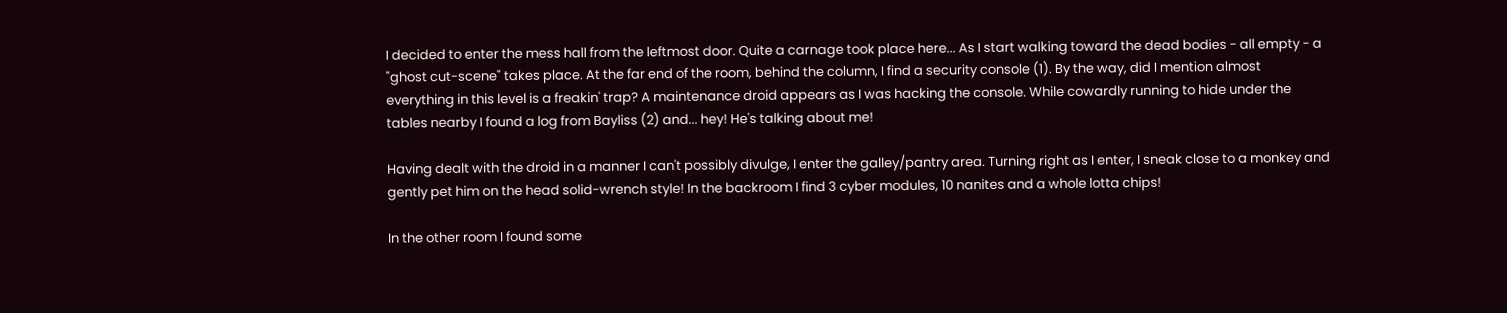I decided to enter the mess hall from the leftmost door. Quite a carnage took place here... As I start walking toward the dead bodies - all empty - a "ghost cut-scene" takes place. At the far end of the room, behind the column, I find a security console (1). By the way, did I mention almost everything in this level is a freakin' trap? A maintenance droid appears as I was hacking the console. While cowardly running to hide under the tables nearby I found a log from Bayliss (2) and... hey! He's talking about me!

Having dealt with the droid in a manner I can't possibly divulge, I enter the galley/pantry area. Turning right as I enter, I sneak close to a monkey and gently pet him on the head solid-wrench style! In the backroom I find 3 cyber modules, 10 nanites and a whole lotta chips!

In the other room I found some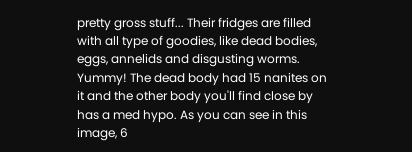pretty gross stuff... Their fridges are filled with all type of goodies, like dead bodies, eggs, annelids and disgusting worms. Yummy! The dead body had 15 nanites on it and the other body you'll find close by has a med hypo. As you can see in this image, 6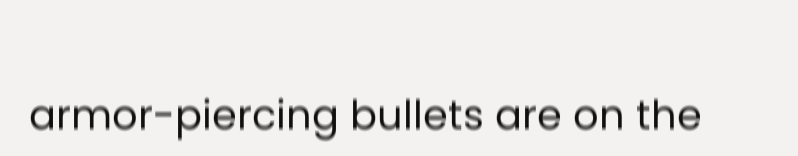armor-piercing bullets are on the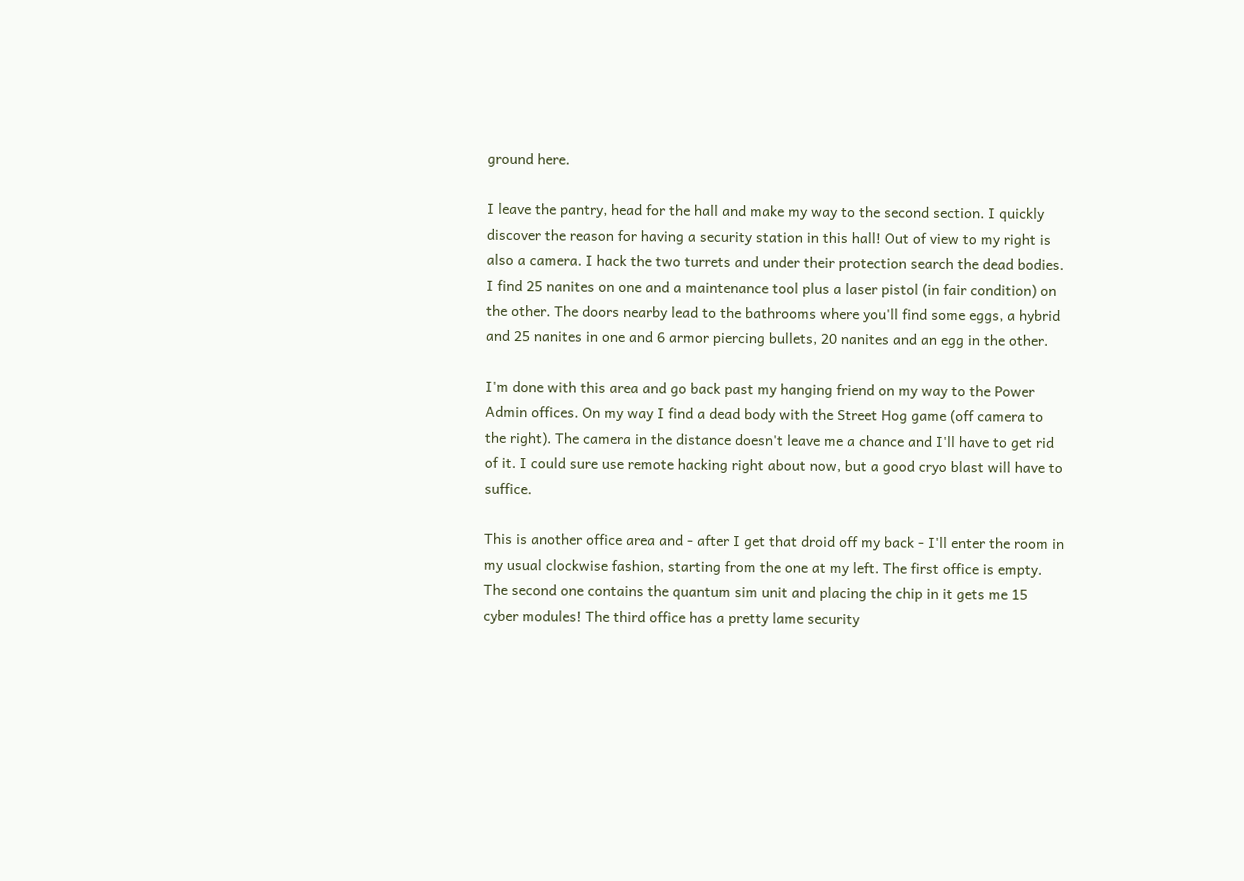ground here.

I leave the pantry, head for the hall and make my way to the second section. I quickly discover the reason for having a security station in this hall! Out of view to my right is also a camera. I hack the two turrets and under their protection search the dead bodies. I find 25 nanites on one and a maintenance tool plus a laser pistol (in fair condition) on the other. The doors nearby lead to the bathrooms where you'll find some eggs, a hybrid and 25 nanites in one and 6 armor piercing bullets, 20 nanites and an egg in the other.

I'm done with this area and go back past my hanging friend on my way to the Power Admin offices. On my way I find a dead body with the Street Hog game (off camera to the right). The camera in the distance doesn't leave me a chance and I'll have to get rid of it. I could sure use remote hacking right about now, but a good cryo blast will have to suffice.

This is another office area and - after I get that droid off my back - I'll enter the room in my usual clockwise fashion, starting from the one at my left. The first office is empty. The second one contains the quantum sim unit and placing the chip in it gets me 15 cyber modules! The third office has a pretty lame security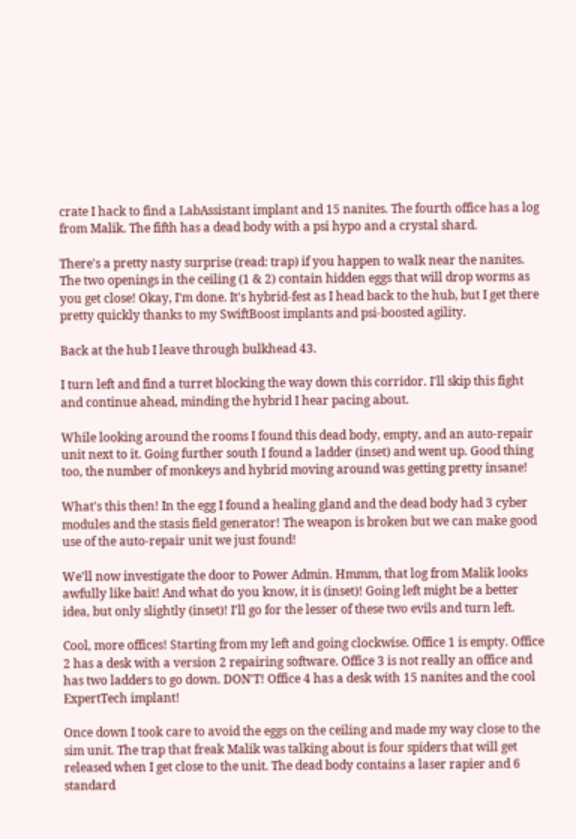crate I hack to find a LabAssistant implant and 15 nanites. The fourth office has a log from Malik. The fifth has a dead body with a psi hypo and a crystal shard.

There's a pretty nasty surprise (read: trap) if you happen to walk near the nanites. The two openings in the ceiling (1 & 2) contain hidden eggs that will drop worms as you get close! Okay, I'm done. It's hybrid-fest as I head back to the hub, but I get there pretty quickly thanks to my SwiftBoost implants and psi-boosted agility.

Back at the hub I leave through bulkhead 43.

I turn left and find a turret blocking the way down this corridor. I'll skip this fight and continue ahead, minding the hybrid I hear pacing about.

While looking around the rooms I found this dead body, empty, and an auto-repair unit next to it. Going further south I found a ladder (inset) and went up. Good thing too, the number of monkeys and hybrid moving around was getting pretty insane!

What's this then! In the egg I found a healing gland and the dead body had 3 cyber modules and the stasis field generator! The weapon is broken but we can make good use of the auto-repair unit we just found!

We'll now investigate the door to Power Admin. Hmmm, that log from Malik looks awfully like bait! And what do you know, it is (inset)! Going left might be a better idea, but only slightly (inset)! I'll go for the lesser of these two evils and turn left.

Cool, more offices! Starting from my left and going clockwise. Office 1 is empty. Office 2 has a desk with a version 2 repairing software. Office 3 is not really an office and has two ladders to go down. DON'T! Office 4 has a desk with 15 nanites and the cool ExpertTech implant!

Once down I took care to avoid the eggs on the ceiling and made my way close to the sim unit. The trap that freak Malik was talking about is four spiders that will get released when I get close to the unit. The dead body contains a laser rapier and 6 standard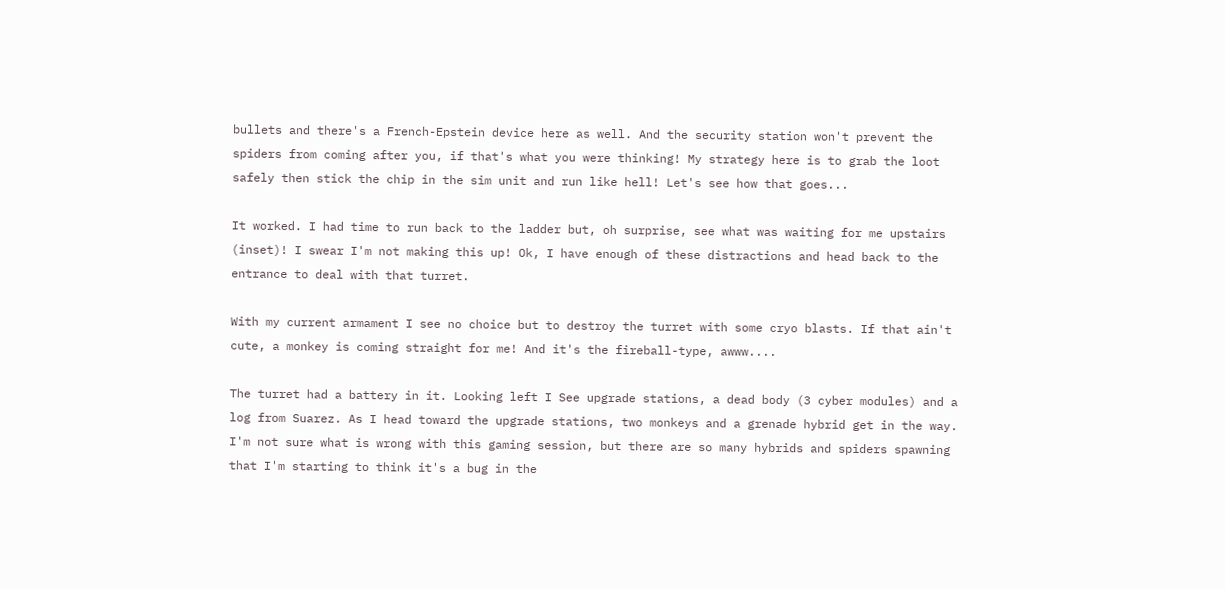bullets and there's a French-Epstein device here as well. And the security station won't prevent the spiders from coming after you, if that's what you were thinking! My strategy here is to grab the loot safely then stick the chip in the sim unit and run like hell! Let's see how that goes...

It worked. I had time to run back to the ladder but, oh surprise, see what was waiting for me upstairs (inset)! I swear I'm not making this up! Ok, I have enough of these distractions and head back to the entrance to deal with that turret.

With my current armament I see no choice but to destroy the turret with some cryo blasts. If that ain't cute, a monkey is coming straight for me! And it's the fireball-type, awww....

The turret had a battery in it. Looking left I See upgrade stations, a dead body (3 cyber modules) and a log from Suarez. As I head toward the upgrade stations, two monkeys and a grenade hybrid get in the way. I'm not sure what is wrong with this gaming session, but there are so many hybrids and spiders spawning that I'm starting to think it's a bug in the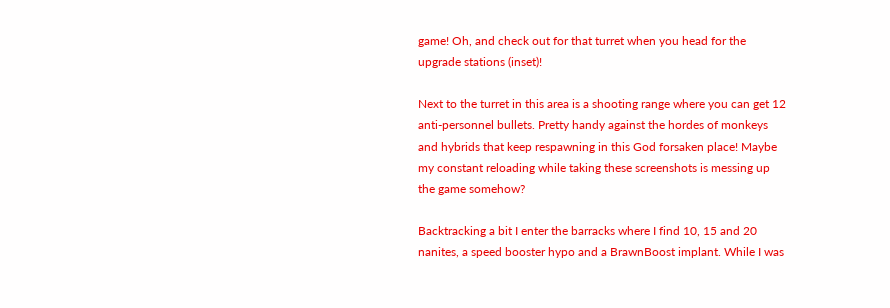game! Oh, and check out for that turret when you head for the upgrade stations (inset)!

Next to the turret in this area is a shooting range where you can get 12 anti-personnel bullets. Pretty handy against the hordes of monkeys and hybrids that keep respawning in this God forsaken place! Maybe my constant reloading while taking these screenshots is messing up the game somehow?

Backtracking a bit I enter the barracks where I find 10, 15 and 20 nanites, a speed booster hypo and a BrawnBoost implant. While I was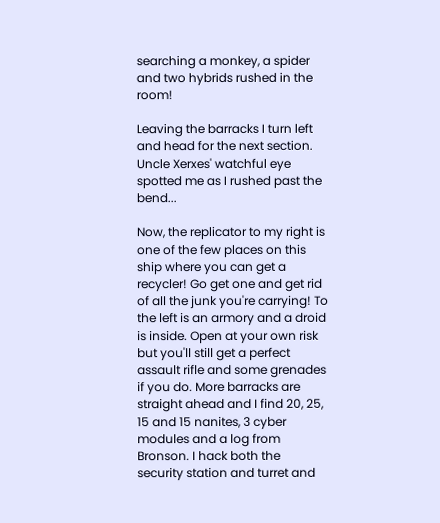searching a monkey, a spider and two hybrids rushed in the room!

Leaving the barracks I turn left and head for the next section. Uncle Xerxes' watchful eye spotted me as I rushed past the bend...

Now, the replicator to my right is one of the few places on this ship where you can get a recycler! Go get one and get rid of all the junk you're carrying! To the left is an armory and a droid is inside. Open at your own risk but you'll still get a perfect assault rifle and some grenades if you do. More barracks are straight ahead and I find 20, 25, 15 and 15 nanites, 3 cyber modules and a log from Bronson. I hack both the security station and turret and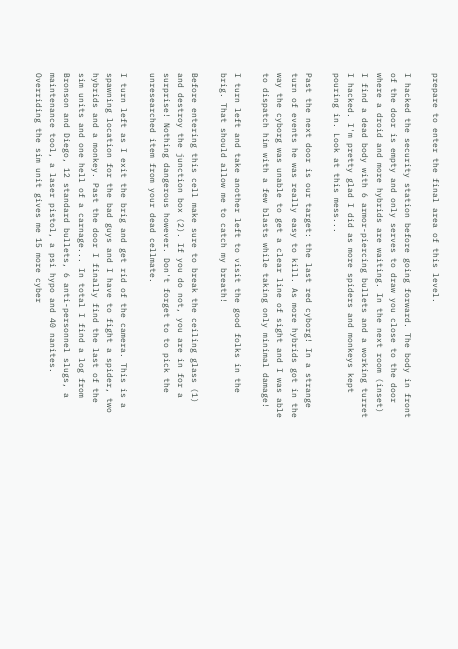prepare to enter the final area of this level.

I hacked the security station before going forward. The body in front of the door is empty and only serves to draw you close to the door where a droid and more hybrids are waiting. In the next room (inset) I find a dead body with 6 armor-piercing bullets and a working turret I hacked. I'm pretty glad I did as more spiders and monkeys kept pouring in. Look at this mess...

Past the next door is our target: the last red cyborg! In a strange turn of events he was really easy to kill. As more hybrids got in the way the cyborg was unable to get a clear line of sight and I was able to dispatch him with a few blasts while taking only minimal damage!

I turn left and take another left to visit the good folks in the brig. That should allow me to catch my breath!

Before entering this cell make sure to break the ceiling glass (1) and destroy the junction box (2). If you do not, you are in for a surprise! Nothing dangerous however. Don't forget to to pick the unresearched item from your dead cellmate.

I turn left as I exit the brig and get rid of the camera. This is a spawning location for the bad guys and I have to fight a spider, two hybrids and a monkey. Past the door I finally find the last of the sim units and one hell of a carnage... In total I find a log from Bronson and Diego, 12 standard bullets, 6 anti-personnel slugs, a maintenance tool, a laser pistol, a psi hypo and 40 nanites. Overriding the sim unit gives me 15 more cyber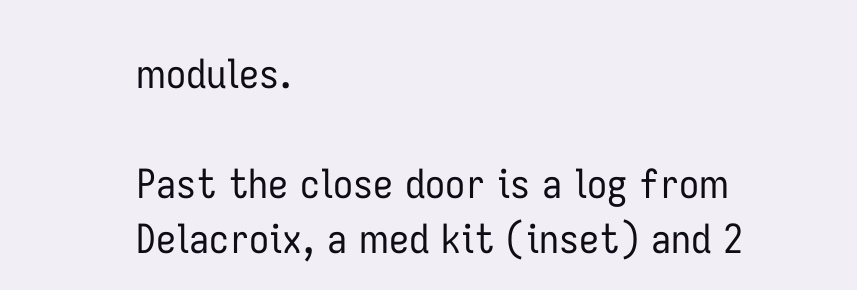modules.

Past the close door is a log from Delacroix, a med kit (inset) and 2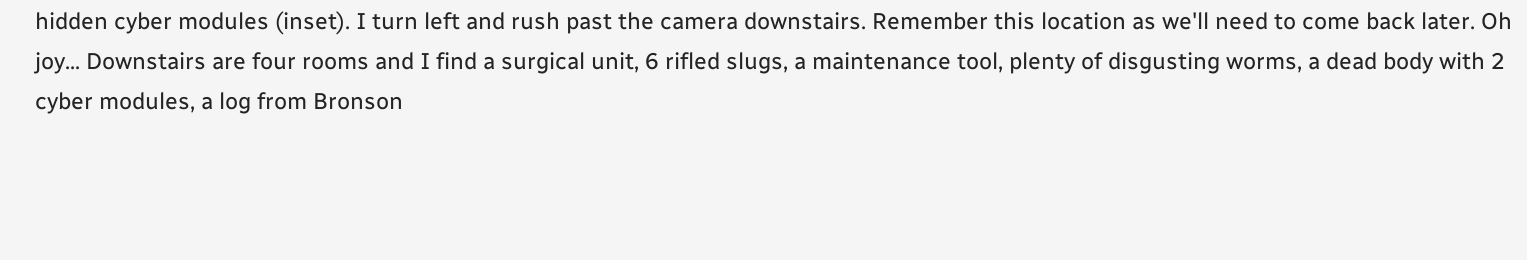hidden cyber modules (inset). I turn left and rush past the camera downstairs. Remember this location as we'll need to come back later. Oh joy... Downstairs are four rooms and I find a surgical unit, 6 rifled slugs, a maintenance tool, plenty of disgusting worms, a dead body with 2 cyber modules, a log from Bronson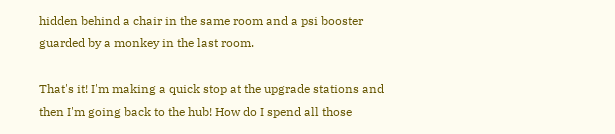hidden behind a chair in the same room and a psi booster guarded by a monkey in the last room.

That's it! I'm making a quick stop at the upgrade stations and then I'm going back to the hub! How do I spend all those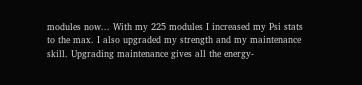modules now... With my 225 modules I increased my Psi stats to the max. I also upgraded my strength and my maintenance skill. Upgrading maintenance gives all the energy-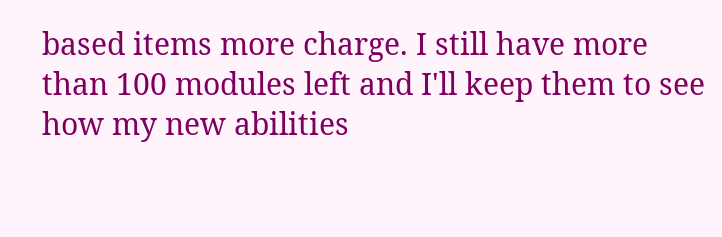based items more charge. I still have more than 100 modules left and I'll keep them to see how my new abilities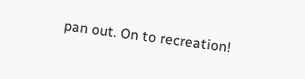pan out. On to recreation!